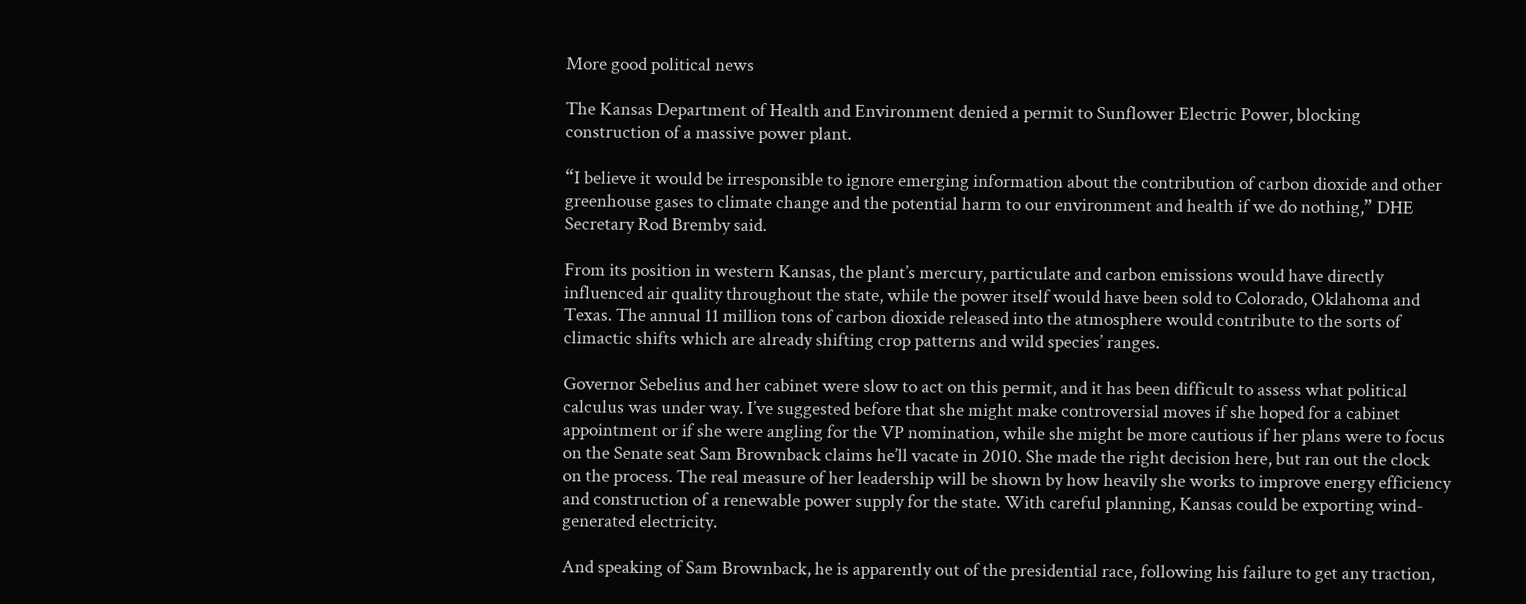More good political news

The Kansas Department of Health and Environment denied a permit to Sunflower Electric Power, blocking construction of a massive power plant.

“I believe it would be irresponsible to ignore emerging information about the contribution of carbon dioxide and other greenhouse gases to climate change and the potential harm to our environment and health if we do nothing,” DHE Secretary Rod Bremby said.

From its position in western Kansas, the plant’s mercury, particulate and carbon emissions would have directly influenced air quality throughout the state, while the power itself would have been sold to Colorado, Oklahoma and Texas. The annual 11 million tons of carbon dioxide released into the atmosphere would contribute to the sorts of climactic shifts which are already shifting crop patterns and wild species’ ranges.

Governor Sebelius and her cabinet were slow to act on this permit, and it has been difficult to assess what political calculus was under way. I’ve suggested before that she might make controversial moves if she hoped for a cabinet appointment or if she were angling for the VP nomination, while she might be more cautious if her plans were to focus on the Senate seat Sam Brownback claims he’ll vacate in 2010. She made the right decision here, but ran out the clock on the process. The real measure of her leadership will be shown by how heavily she works to improve energy efficiency and construction of a renewable power supply for the state. With careful planning, Kansas could be exporting wind-generated electricity.

And speaking of Sam Brownback, he is apparently out of the presidential race, following his failure to get any traction,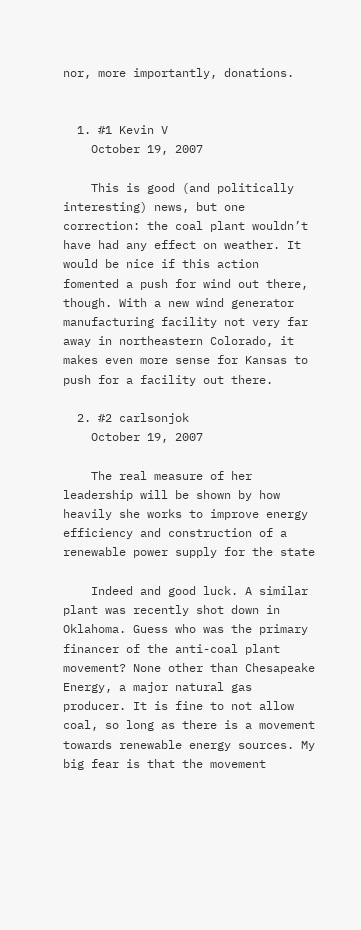nor, more importantly, donations.


  1. #1 Kevin V
    October 19, 2007

    This is good (and politically interesting) news, but one correction: the coal plant wouldn’t have had any effect on weather. It would be nice if this action fomented a push for wind out there, though. With a new wind generator manufacturing facility not very far away in northeastern Colorado, it makes even more sense for Kansas to push for a facility out there.

  2. #2 carlsonjok
    October 19, 2007

    The real measure of her leadership will be shown by how heavily she works to improve energy efficiency and construction of a renewable power supply for the state

    Indeed and good luck. A similar plant was recently shot down in Oklahoma. Guess who was the primary financer of the anti-coal plant movement? None other than Chesapeake Energy, a major natural gas producer. It is fine to not allow coal, so long as there is a movement towards renewable energy sources. My big fear is that the movement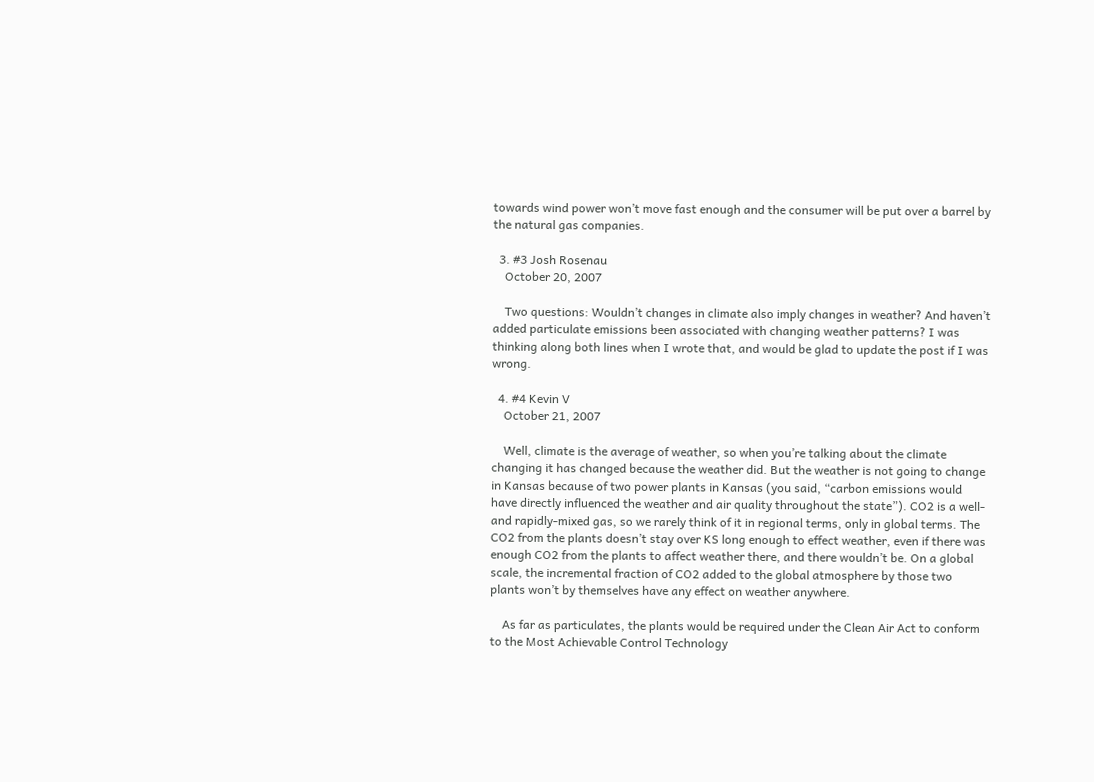towards wind power won’t move fast enough and the consumer will be put over a barrel by the natural gas companies.

  3. #3 Josh Rosenau
    October 20, 2007

    Two questions: Wouldn’t changes in climate also imply changes in weather? And haven’t added particulate emissions been associated with changing weather patterns? I was thinking along both lines when I wrote that, and would be glad to update the post if I was wrong.

  4. #4 Kevin V
    October 21, 2007

    Well, climate is the average of weather, so when you’re talking about the climate changing it has changed because the weather did. But the weather is not going to change in Kansas because of two power plants in Kansas (you said, “carbon emissions would have directly influenced the weather and air quality throughout the state”). CO2 is a well- and rapidly-mixed gas, so we rarely think of it in regional terms, only in global terms. The CO2 from the plants doesn’t stay over KS long enough to effect weather, even if there was enough CO2 from the plants to affect weather there, and there wouldn’t be. On a global scale, the incremental fraction of CO2 added to the global atmosphere by those two plants won’t by themselves have any effect on weather anywhere.

    As far as particulates, the plants would be required under the Clean Air Act to conform to the Most Achievable Control Technology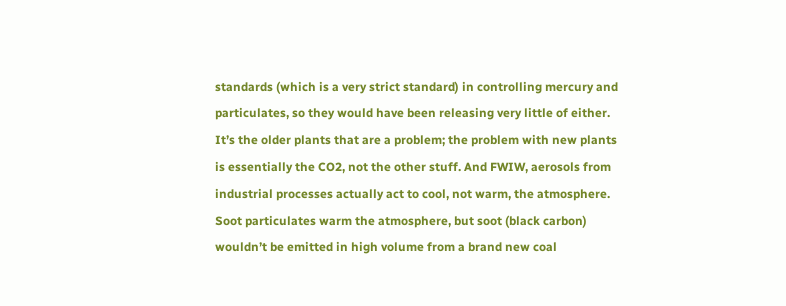standards (which is a very strict standard) in controlling mercury and particulates, so they would have been releasing very little of either. It’s the older plants that are a problem; the problem with new plants is essentially the CO2, not the other stuff. And FWIW, aerosols from industrial processes actually act to cool, not warm, the atmosphere. Soot particulates warm the atmosphere, but soot (black carbon) wouldn’t be emitted in high volume from a brand new coal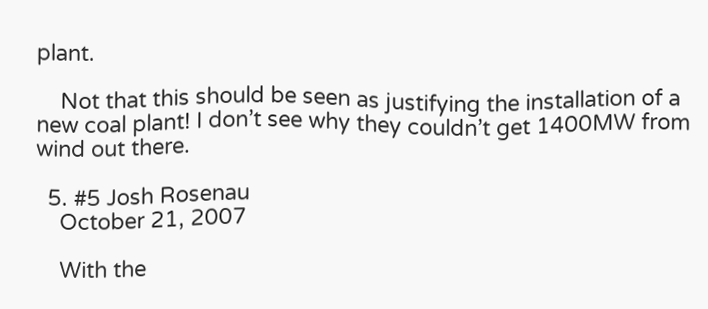plant.

    Not that this should be seen as justifying the installation of a new coal plant! I don’t see why they couldn’t get 1400MW from wind out there.

  5. #5 Josh Rosenau
    October 21, 2007

    With the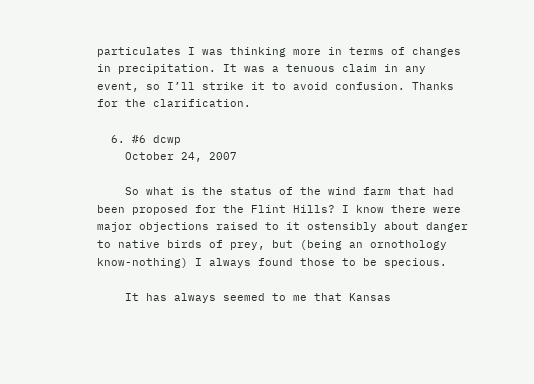particulates I was thinking more in terms of changes in precipitation. It was a tenuous claim in any event, so I’ll strike it to avoid confusion. Thanks for the clarification.

  6. #6 dcwp
    October 24, 2007

    So what is the status of the wind farm that had been proposed for the Flint Hills? I know there were major objections raised to it ostensibly about danger to native birds of prey, but (being an ornothology know-nothing) I always found those to be specious.

    It has always seemed to me that Kansas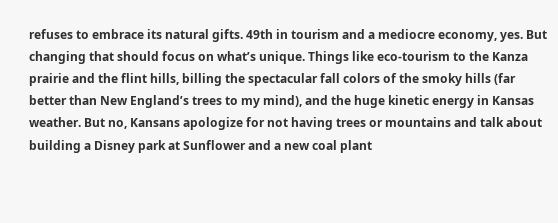refuses to embrace its natural gifts. 49th in tourism and a mediocre economy, yes. But changing that should focus on what’s unique. Things like eco-tourism to the Kanza prairie and the flint hills, billing the spectacular fall colors of the smoky hills (far better than New England’s trees to my mind), and the huge kinetic energy in Kansas weather. But no, Kansans apologize for not having trees or mountains and talk about building a Disney park at Sunflower and a new coal plant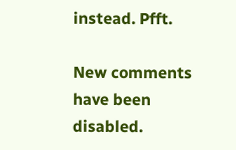instead. Pfft.

New comments have been disabled.